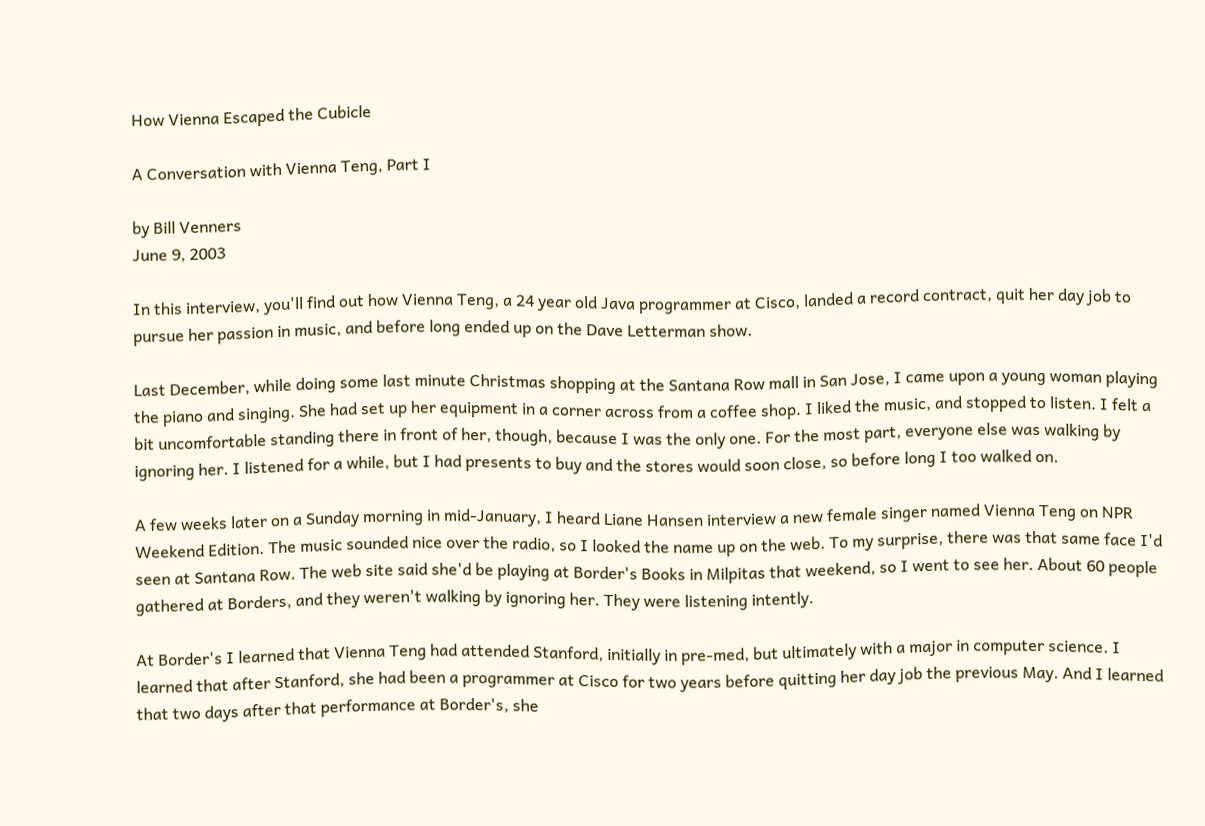How Vienna Escaped the Cubicle

A Conversation with Vienna Teng, Part I

by Bill Venners
June 9, 2003

In this interview, you'll find out how Vienna Teng, a 24 year old Java programmer at Cisco, landed a record contract, quit her day job to pursue her passion in music, and before long ended up on the Dave Letterman show.

Last December, while doing some last minute Christmas shopping at the Santana Row mall in San Jose, I came upon a young woman playing the piano and singing. She had set up her equipment in a corner across from a coffee shop. I liked the music, and stopped to listen. I felt a bit uncomfortable standing there in front of her, though, because I was the only one. For the most part, everyone else was walking by ignoring her. I listened for a while, but I had presents to buy and the stores would soon close, so before long I too walked on.

A few weeks later on a Sunday morning in mid-January, I heard Liane Hansen interview a new female singer named Vienna Teng on NPR Weekend Edition. The music sounded nice over the radio, so I looked the name up on the web. To my surprise, there was that same face I'd seen at Santana Row. The web site said she'd be playing at Border's Books in Milpitas that weekend, so I went to see her. About 60 people gathered at Borders, and they weren't walking by ignoring her. They were listening intently.

At Border's I learned that Vienna Teng had attended Stanford, initially in pre-med, but ultimately with a major in computer science. I learned that after Stanford, she had been a programmer at Cisco for two years before quitting her day job the previous May. And I learned that two days after that performance at Border's, she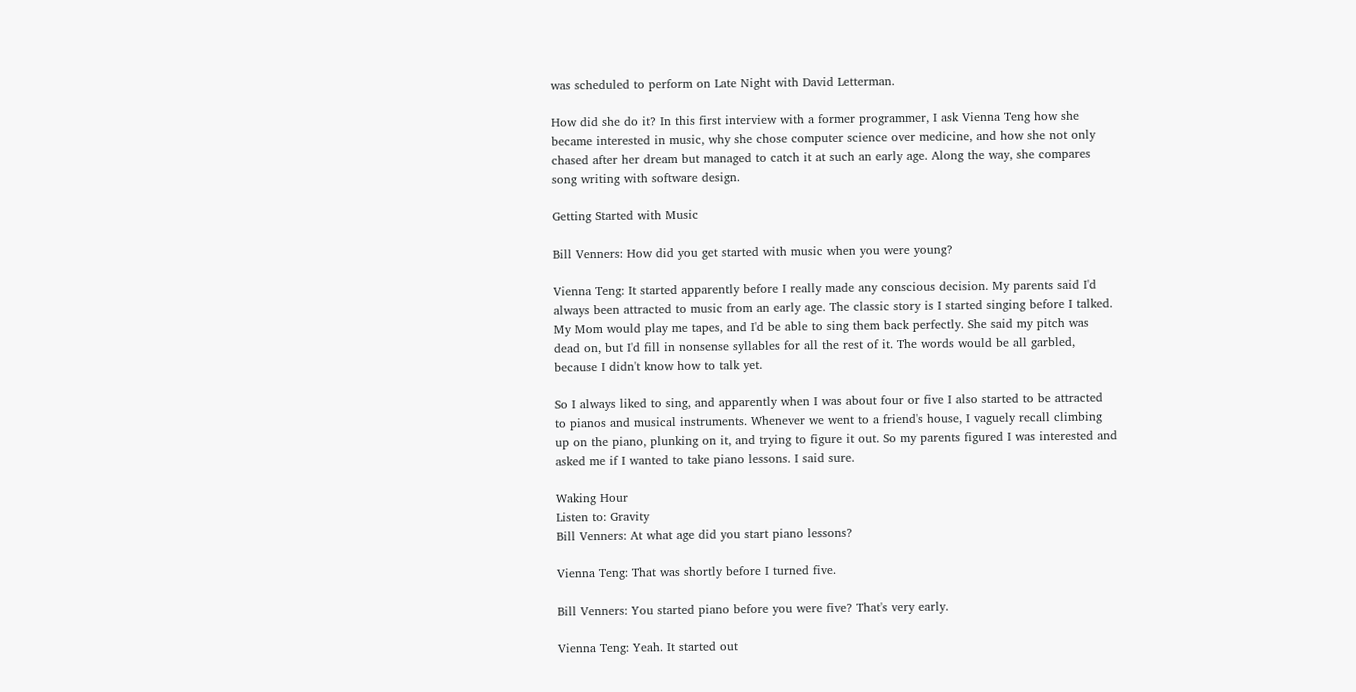was scheduled to perform on Late Night with David Letterman.

How did she do it? In this first interview with a former programmer, I ask Vienna Teng how she became interested in music, why she chose computer science over medicine, and how she not only chased after her dream but managed to catch it at such an early age. Along the way, she compares song writing with software design.

Getting Started with Music

Bill Venners: How did you get started with music when you were young?

Vienna Teng: It started apparently before I really made any conscious decision. My parents said I'd always been attracted to music from an early age. The classic story is I started singing before I talked. My Mom would play me tapes, and I'd be able to sing them back perfectly. She said my pitch was dead on, but I'd fill in nonsense syllables for all the rest of it. The words would be all garbled, because I didn't know how to talk yet.

So I always liked to sing, and apparently when I was about four or five I also started to be attracted to pianos and musical instruments. Whenever we went to a friend's house, I vaguely recall climbing up on the piano, plunking on it, and trying to figure it out. So my parents figured I was interested and asked me if I wanted to take piano lessons. I said sure.

Waking Hour
Listen to: Gravity
Bill Venners: At what age did you start piano lessons?

Vienna Teng: That was shortly before I turned five.

Bill Venners: You started piano before you were five? That's very early.

Vienna Teng: Yeah. It started out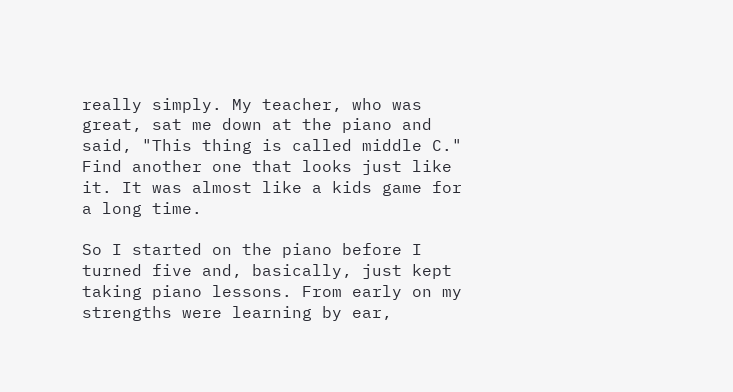really simply. My teacher, who was great, sat me down at the piano and said, "This thing is called middle C." Find another one that looks just like it. It was almost like a kids game for a long time.

So I started on the piano before I turned five and, basically, just kept taking piano lessons. From early on my strengths were learning by ear,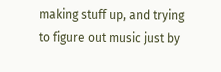making stuff up, and trying to figure out music just by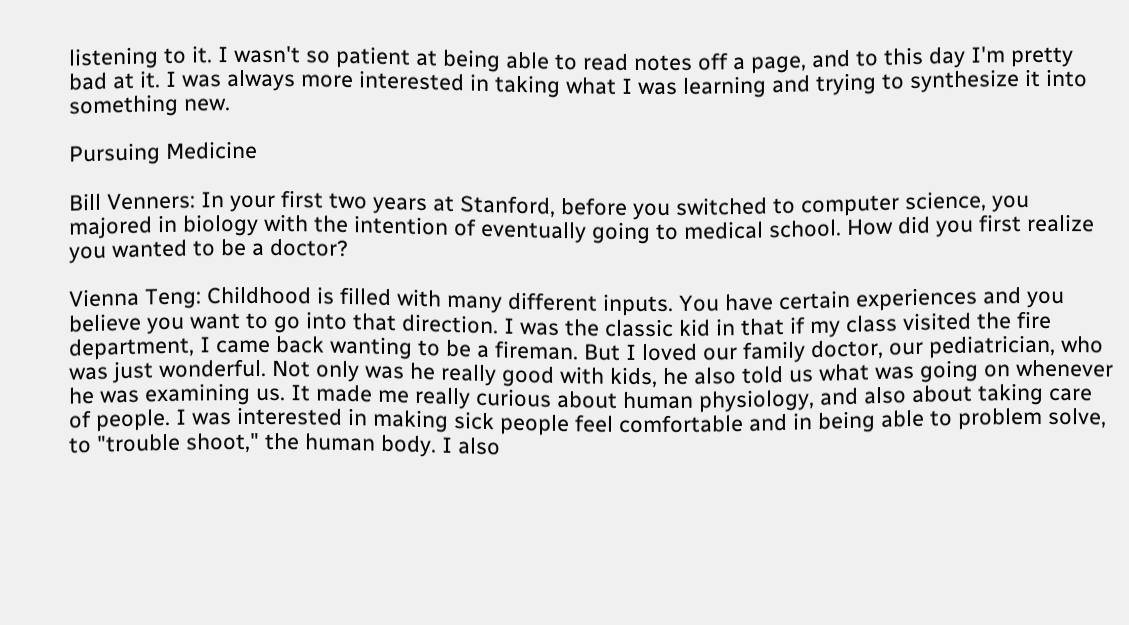listening to it. I wasn't so patient at being able to read notes off a page, and to this day I'm pretty bad at it. I was always more interested in taking what I was learning and trying to synthesize it into something new.

Pursuing Medicine

Bill Venners: In your first two years at Stanford, before you switched to computer science, you majored in biology with the intention of eventually going to medical school. How did you first realize you wanted to be a doctor?

Vienna Teng: Childhood is filled with many different inputs. You have certain experiences and you believe you want to go into that direction. I was the classic kid in that if my class visited the fire department, I came back wanting to be a fireman. But I loved our family doctor, our pediatrician, who was just wonderful. Not only was he really good with kids, he also told us what was going on whenever he was examining us. It made me really curious about human physiology, and also about taking care of people. I was interested in making sick people feel comfortable and in being able to problem solve, to "trouble shoot," the human body. I also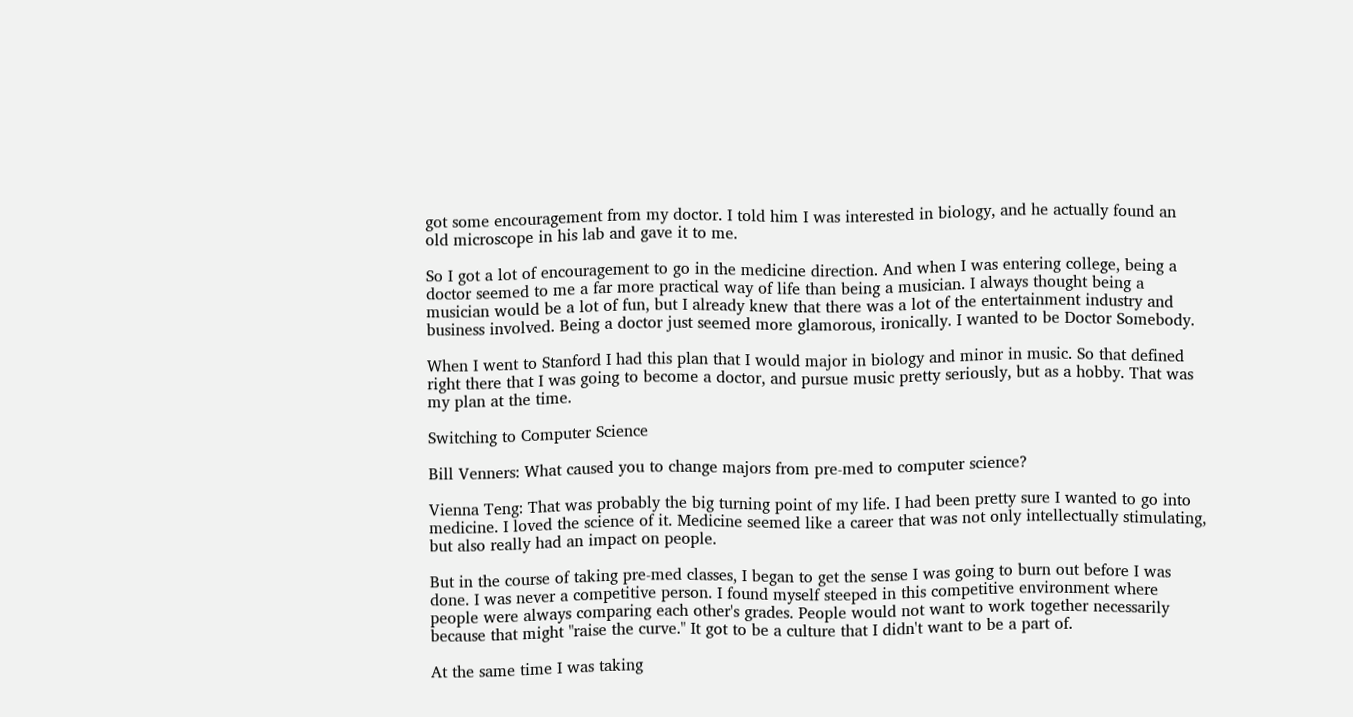got some encouragement from my doctor. I told him I was interested in biology, and he actually found an old microscope in his lab and gave it to me.

So I got a lot of encouragement to go in the medicine direction. And when I was entering college, being a doctor seemed to me a far more practical way of life than being a musician. I always thought being a musician would be a lot of fun, but I already knew that there was a lot of the entertainment industry and business involved. Being a doctor just seemed more glamorous, ironically. I wanted to be Doctor Somebody.

When I went to Stanford I had this plan that I would major in biology and minor in music. So that defined right there that I was going to become a doctor, and pursue music pretty seriously, but as a hobby. That was my plan at the time.

Switching to Computer Science

Bill Venners: What caused you to change majors from pre-med to computer science?

Vienna Teng: That was probably the big turning point of my life. I had been pretty sure I wanted to go into medicine. I loved the science of it. Medicine seemed like a career that was not only intellectually stimulating, but also really had an impact on people.

But in the course of taking pre-med classes, I began to get the sense I was going to burn out before I was done. I was never a competitive person. I found myself steeped in this competitive environment where people were always comparing each other's grades. People would not want to work together necessarily because that might "raise the curve." It got to be a culture that I didn't want to be a part of.

At the same time I was taking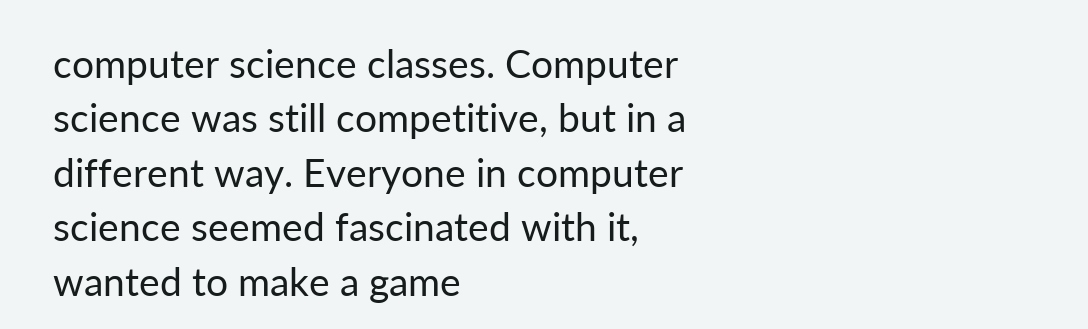computer science classes. Computer science was still competitive, but in a different way. Everyone in computer science seemed fascinated with it, wanted to make a game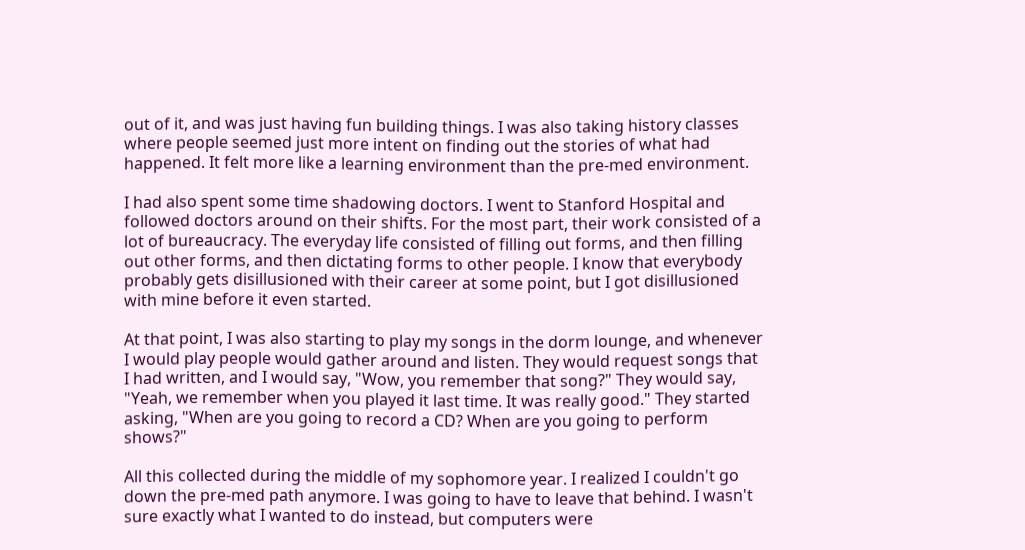out of it, and was just having fun building things. I was also taking history classes where people seemed just more intent on finding out the stories of what had happened. It felt more like a learning environment than the pre-med environment.

I had also spent some time shadowing doctors. I went to Stanford Hospital and followed doctors around on their shifts. For the most part, their work consisted of a lot of bureaucracy. The everyday life consisted of filling out forms, and then filling out other forms, and then dictating forms to other people. I know that everybody probably gets disillusioned with their career at some point, but I got disillusioned with mine before it even started.

At that point, I was also starting to play my songs in the dorm lounge, and whenever I would play people would gather around and listen. They would request songs that I had written, and I would say, "Wow, you remember that song?" They would say, "Yeah, we remember when you played it last time. It was really good." They started asking, "When are you going to record a CD? When are you going to perform shows?"

All this collected during the middle of my sophomore year. I realized I couldn't go down the pre-med path anymore. I was going to have to leave that behind. I wasn't sure exactly what I wanted to do instead, but computers were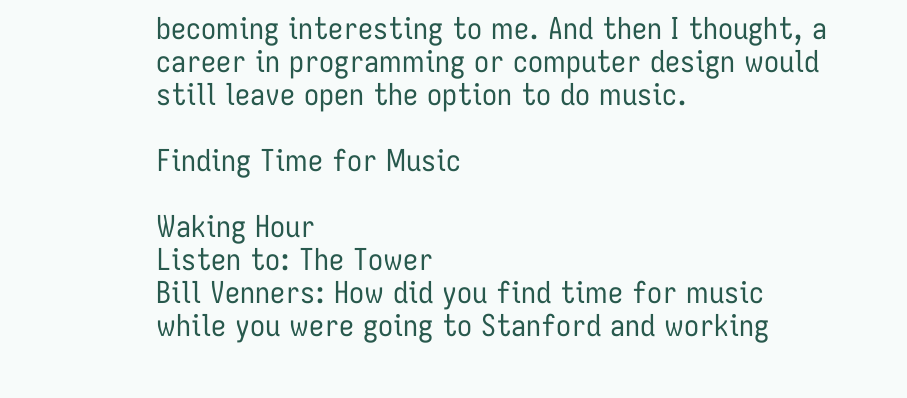becoming interesting to me. And then I thought, a career in programming or computer design would still leave open the option to do music.

Finding Time for Music

Waking Hour
Listen to: The Tower
Bill Venners: How did you find time for music while you were going to Stanford and working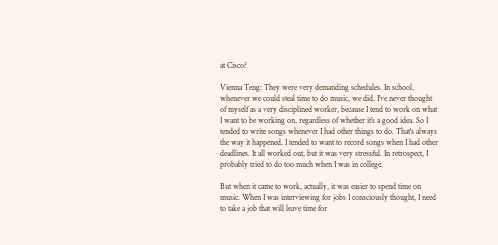at Cisco?

Vienna Teng: They were very demanding schedules. In school, whenever we could steal time to do music, we did. I've never thought of myself as a very disciplined worker, because I tend to work on what I want to be working on, regardless of whether it's a good idea. So I tended to write songs whenever I had other things to do. That's always the way it happened. I tended to want to record songs when I had other deadlines. It all worked out, but it was very stressful. In retrospect, I probably tried to do too much when I was in college.

But when it came to work, actually, it was easier to spend time on music. When I was interviewing for jobs I consciously thought, I need to take a job that will leave time for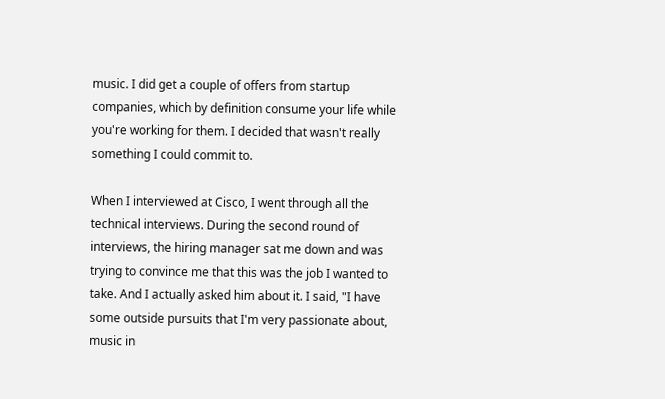music. I did get a couple of offers from startup companies, which by definition consume your life while you're working for them. I decided that wasn't really something I could commit to.

When I interviewed at Cisco, I went through all the technical interviews. During the second round of interviews, the hiring manager sat me down and was trying to convince me that this was the job I wanted to take. And I actually asked him about it. I said, "I have some outside pursuits that I'm very passionate about, music in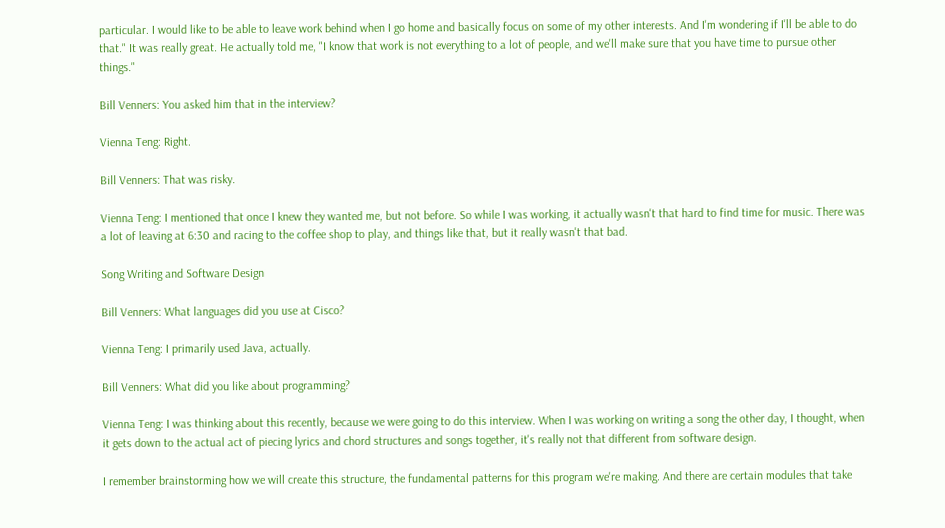particular. I would like to be able to leave work behind when I go home and basically focus on some of my other interests. And I'm wondering if I'll be able to do that." It was really great. He actually told me, "I know that work is not everything to a lot of people, and we'll make sure that you have time to pursue other things."

Bill Venners: You asked him that in the interview?

Vienna Teng: Right.

Bill Venners: That was risky.

Vienna Teng: I mentioned that once I knew they wanted me, but not before. So while I was working, it actually wasn't that hard to find time for music. There was a lot of leaving at 6:30 and racing to the coffee shop to play, and things like that, but it really wasn't that bad.

Song Writing and Software Design

Bill Venners: What languages did you use at Cisco?

Vienna Teng: I primarily used Java, actually.

Bill Venners: What did you like about programming?

Vienna Teng: I was thinking about this recently, because we were going to do this interview. When I was working on writing a song the other day, I thought, when it gets down to the actual act of piecing lyrics and chord structures and songs together, it's really not that different from software design.

I remember brainstorming how we will create this structure, the fundamental patterns for this program we're making. And there are certain modules that take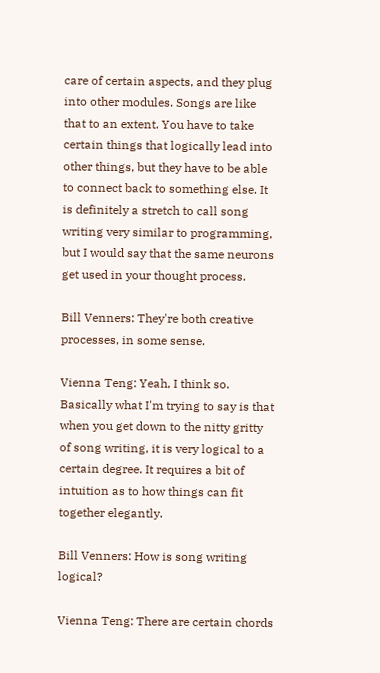care of certain aspects, and they plug into other modules. Songs are like that to an extent. You have to take certain things that logically lead into other things, but they have to be able to connect back to something else. It is definitely a stretch to call song writing very similar to programming, but I would say that the same neurons get used in your thought process.

Bill Venners: They're both creative processes, in some sense.

Vienna Teng: Yeah, I think so. Basically what I'm trying to say is that when you get down to the nitty gritty of song writing, it is very logical to a certain degree. It requires a bit of intuition as to how things can fit together elegantly.

Bill Venners: How is song writing logical?

Vienna Teng: There are certain chords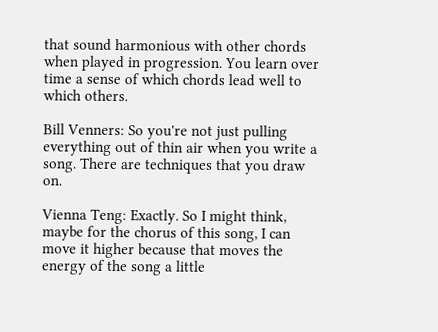that sound harmonious with other chords when played in progression. You learn over time a sense of which chords lead well to which others.

Bill Venners: So you're not just pulling everything out of thin air when you write a song. There are techniques that you draw on.

Vienna Teng: Exactly. So I might think, maybe for the chorus of this song, I can move it higher because that moves the energy of the song a little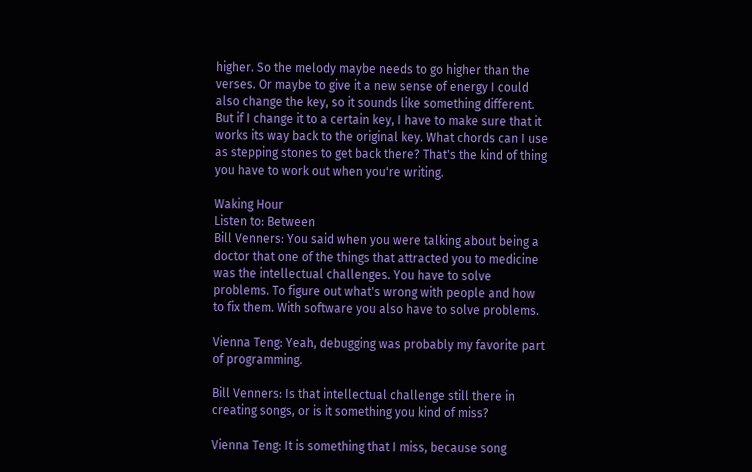higher. So the melody maybe needs to go higher than the verses. Or maybe to give it a new sense of energy I could also change the key, so it sounds like something different. But if I change it to a certain key, I have to make sure that it works its way back to the original key. What chords can I use as stepping stones to get back there? That's the kind of thing you have to work out when you're writing.

Waking Hour
Listen to: Between
Bill Venners: You said when you were talking about being a doctor that one of the things that attracted you to medicine was the intellectual challenges. You have to solve problems. To figure out what's wrong with people and how to fix them. With software you also have to solve problems.

Vienna Teng: Yeah, debugging was probably my favorite part of programming.

Bill Venners: Is that intellectual challenge still there in creating songs, or is it something you kind of miss?

Vienna Teng: It is something that I miss, because song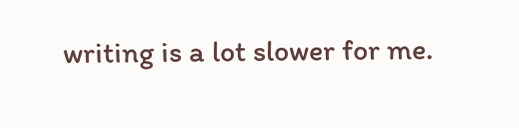writing is a lot slower for me.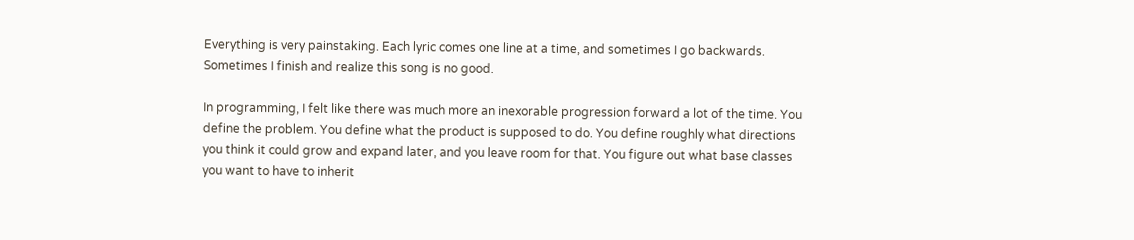Everything is very painstaking. Each lyric comes one line at a time, and sometimes I go backwards. Sometimes I finish and realize this song is no good.

In programming, I felt like there was much more an inexorable progression forward a lot of the time. You define the problem. You define what the product is supposed to do. You define roughly what directions you think it could grow and expand later, and you leave room for that. You figure out what base classes you want to have to inherit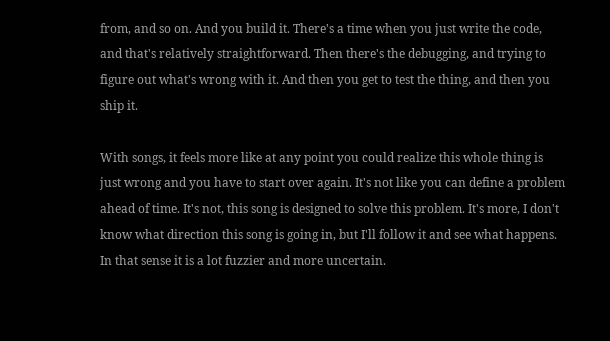from, and so on. And you build it. There's a time when you just write the code, and that's relatively straightforward. Then there's the debugging, and trying to figure out what's wrong with it. And then you get to test the thing, and then you ship it.

With songs, it feels more like at any point you could realize this whole thing is just wrong and you have to start over again. It's not like you can define a problem ahead of time. It's not, this song is designed to solve this problem. It's more, I don't know what direction this song is going in, but I'll follow it and see what happens. In that sense it is a lot fuzzier and more uncertain.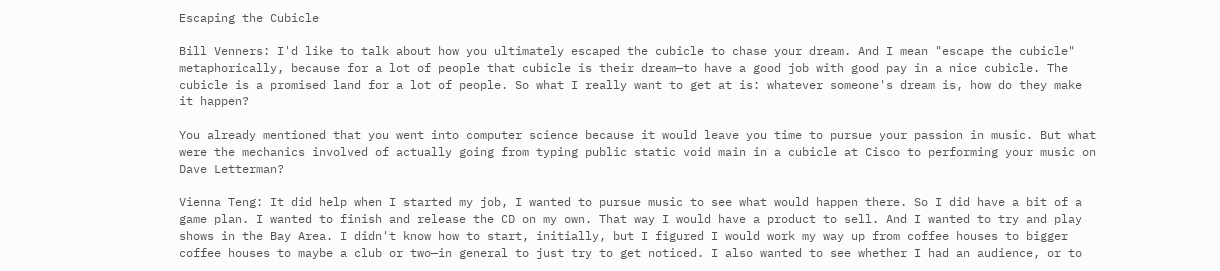Escaping the Cubicle

Bill Venners: I'd like to talk about how you ultimately escaped the cubicle to chase your dream. And I mean "escape the cubicle" metaphorically, because for a lot of people that cubicle is their dream—to have a good job with good pay in a nice cubicle. The cubicle is a promised land for a lot of people. So what I really want to get at is: whatever someone's dream is, how do they make it happen?

You already mentioned that you went into computer science because it would leave you time to pursue your passion in music. But what were the mechanics involved of actually going from typing public static void main in a cubicle at Cisco to performing your music on Dave Letterman?

Vienna Teng: It did help when I started my job, I wanted to pursue music to see what would happen there. So I did have a bit of a game plan. I wanted to finish and release the CD on my own. That way I would have a product to sell. And I wanted to try and play shows in the Bay Area. I didn't know how to start, initially, but I figured I would work my way up from coffee houses to bigger coffee houses to maybe a club or two—in general to just try to get noticed. I also wanted to see whether I had an audience, or to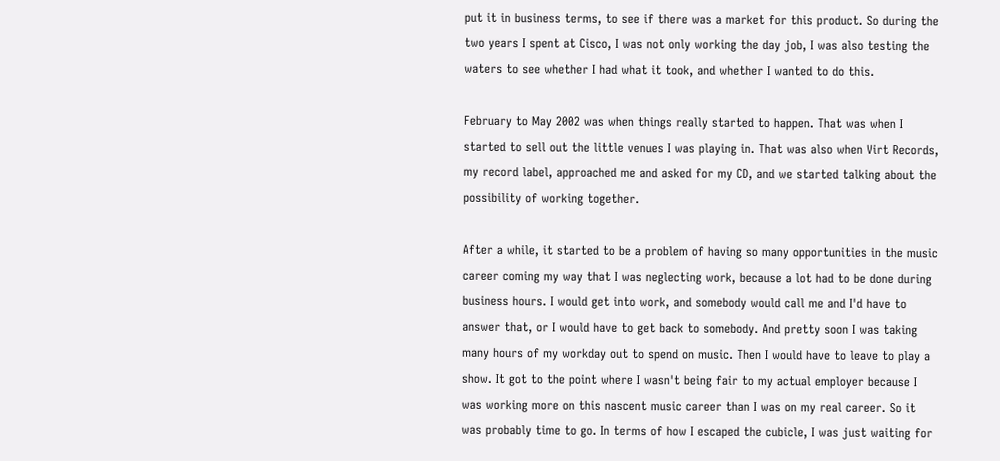put it in business terms, to see if there was a market for this product. So during the two years I spent at Cisco, I was not only working the day job, I was also testing the waters to see whether I had what it took, and whether I wanted to do this.

February to May 2002 was when things really started to happen. That was when I started to sell out the little venues I was playing in. That was also when Virt Records, my record label, approached me and asked for my CD, and we started talking about the possibility of working together.

After a while, it started to be a problem of having so many opportunities in the music career coming my way that I was neglecting work, because a lot had to be done during business hours. I would get into work, and somebody would call me and I'd have to answer that, or I would have to get back to somebody. And pretty soon I was taking many hours of my workday out to spend on music. Then I would have to leave to play a show. It got to the point where I wasn't being fair to my actual employer because I was working more on this nascent music career than I was on my real career. So it was probably time to go. In terms of how I escaped the cubicle, I was just waiting for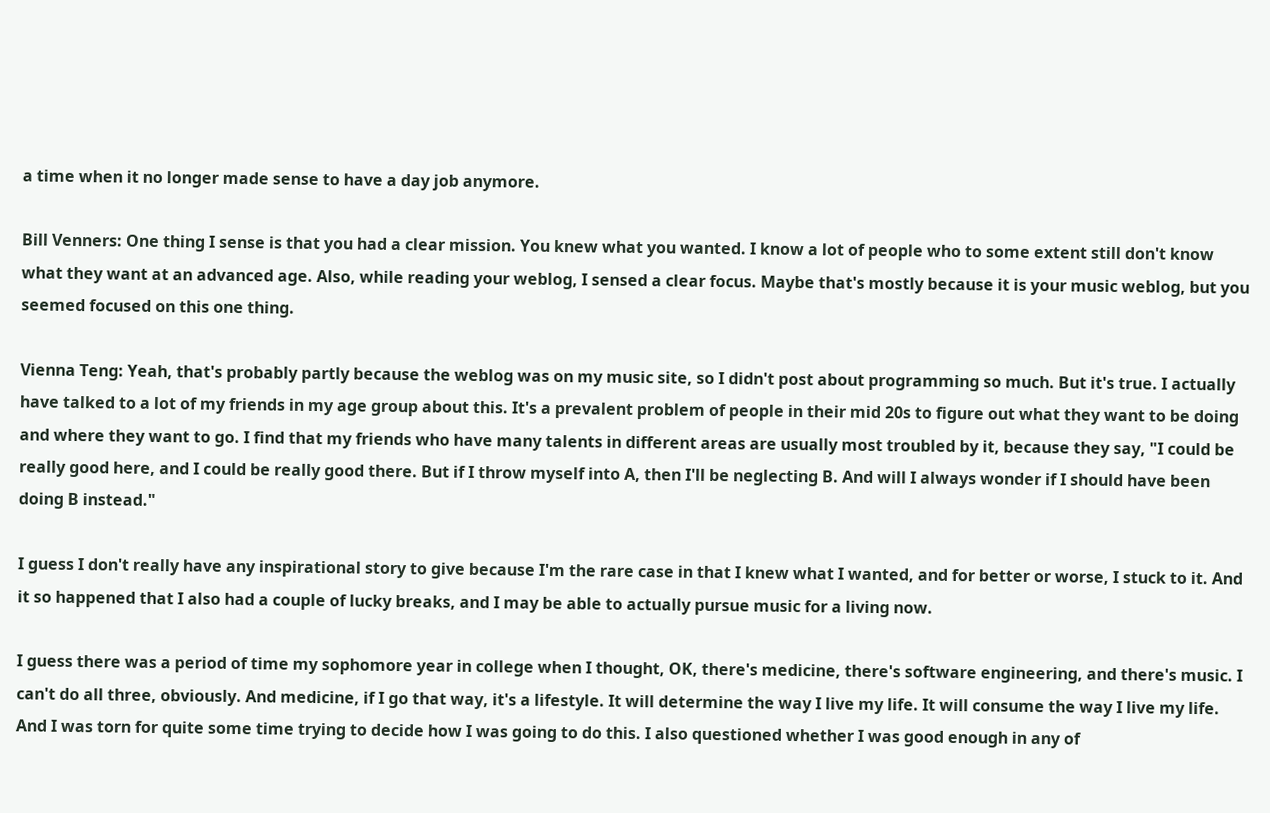a time when it no longer made sense to have a day job anymore.

Bill Venners: One thing I sense is that you had a clear mission. You knew what you wanted. I know a lot of people who to some extent still don't know what they want at an advanced age. Also, while reading your weblog, I sensed a clear focus. Maybe that's mostly because it is your music weblog, but you seemed focused on this one thing.

Vienna Teng: Yeah, that's probably partly because the weblog was on my music site, so I didn't post about programming so much. But it's true. I actually have talked to a lot of my friends in my age group about this. It's a prevalent problem of people in their mid 20s to figure out what they want to be doing and where they want to go. I find that my friends who have many talents in different areas are usually most troubled by it, because they say, "I could be really good here, and I could be really good there. But if I throw myself into A, then I'll be neglecting B. And will I always wonder if I should have been doing B instead."

I guess I don't really have any inspirational story to give because I'm the rare case in that I knew what I wanted, and for better or worse, I stuck to it. And it so happened that I also had a couple of lucky breaks, and I may be able to actually pursue music for a living now.

I guess there was a period of time my sophomore year in college when I thought, OK, there's medicine, there's software engineering, and there's music. I can't do all three, obviously. And medicine, if I go that way, it's a lifestyle. It will determine the way I live my life. It will consume the way I live my life. And I was torn for quite some time trying to decide how I was going to do this. I also questioned whether I was good enough in any of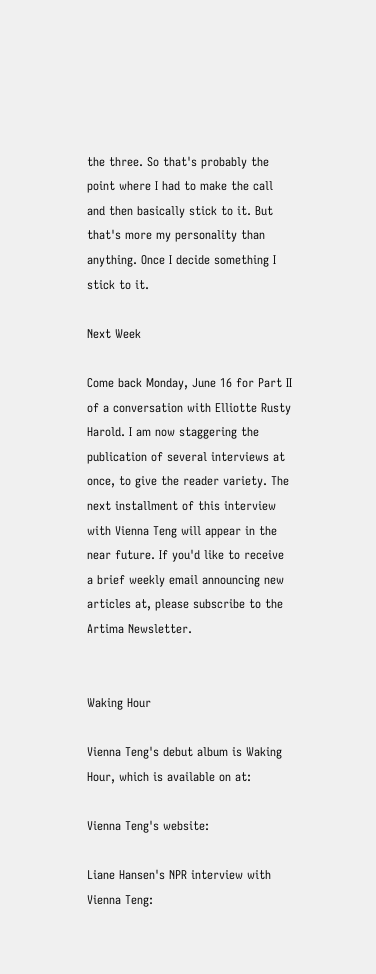the three. So that's probably the point where I had to make the call and then basically stick to it. But that's more my personality than anything. Once I decide something I stick to it.

Next Week

Come back Monday, June 16 for Part II of a conversation with Elliotte Rusty Harold. I am now staggering the publication of several interviews at once, to give the reader variety. The next installment of this interview with Vienna Teng will appear in the near future. If you'd like to receive a brief weekly email announcing new articles at, please subscribe to the Artima Newsletter.


Waking Hour

Vienna Teng's debut album is Waking Hour, which is available on at:

Vienna Teng's website:

Liane Hansen's NPR interview with Vienna Teng: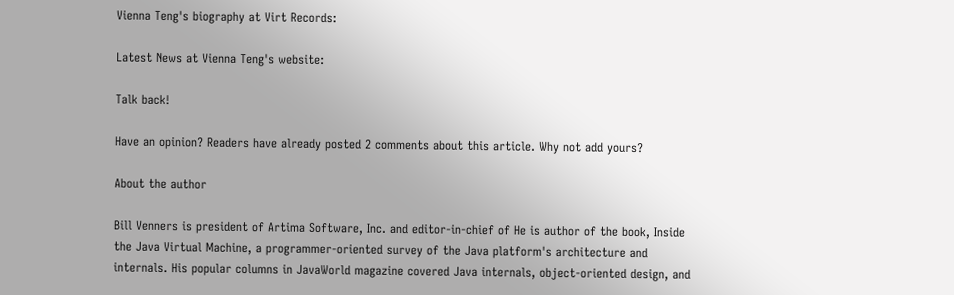Vienna Teng's biography at Virt Records:

Latest News at Vienna Teng's website:

Talk back!

Have an opinion? Readers have already posted 2 comments about this article. Why not add yours?

About the author

Bill Venners is president of Artima Software, Inc. and editor-in-chief of He is author of the book, Inside the Java Virtual Machine, a programmer-oriented survey of the Java platform's architecture and internals. His popular columns in JavaWorld magazine covered Java internals, object-oriented design, and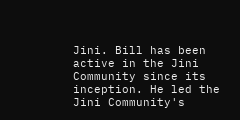Jini. Bill has been active in the Jini Community since its inception. He led the Jini Community's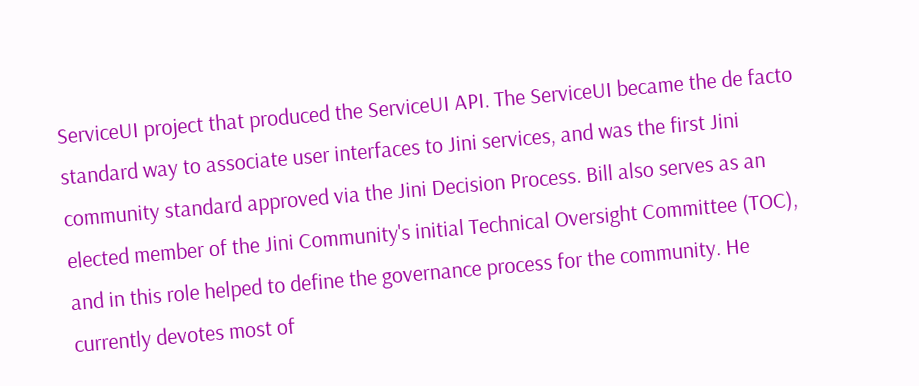ServiceUI project that produced the ServiceUI API. The ServiceUI became the de facto standard way to associate user interfaces to Jini services, and was the first Jini community standard approved via the Jini Decision Process. Bill also serves as an elected member of the Jini Community's initial Technical Oversight Committee (TOC), and in this role helped to define the governance process for the community. He currently devotes most of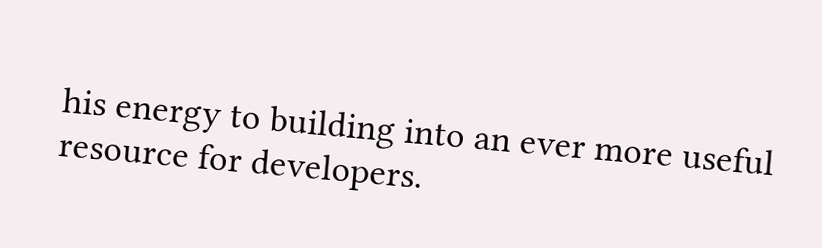his energy to building into an ever more useful resource for developers.